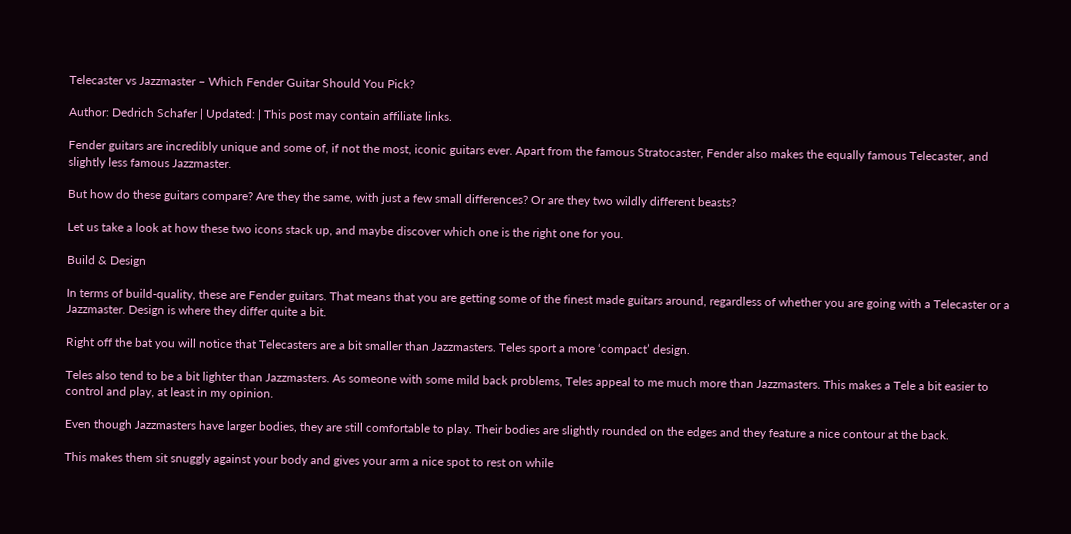Telecaster vs Jazzmaster – Which Fender Guitar Should You Pick?

Author: Dedrich Schafer | Updated: | This post may contain affiliate links.

Fender guitars are incredibly unique and some of, if not the most, iconic guitars ever. Apart from the famous Stratocaster, Fender also makes the equally famous Telecaster, and slightly less famous Jazzmaster.

But how do these guitars compare? Are they the same, with just a few small differences? Or are they two wildly different beasts?

Let us take a look at how these two icons stack up, and maybe discover which one is the right one for you.

Build & Design

In terms of build-quality, these are Fender guitars. That means that you are getting some of the finest made guitars around, regardless of whether you are going with a Telecaster or a Jazzmaster. Design is where they differ quite a bit.

Right off the bat you will notice that Telecasters are a bit smaller than Jazzmasters. Teles sport a more ‘compact’ design.

Teles also tend to be a bit lighter than Jazzmasters. As someone with some mild back problems, Teles appeal to me much more than Jazzmasters. This makes a Tele a bit easier to control and play, at least in my opinion.

Even though Jazzmasters have larger bodies, they are still comfortable to play. Their bodies are slightly rounded on the edges and they feature a nice contour at the back.

This makes them sit snuggly against your body and gives your arm a nice spot to rest on while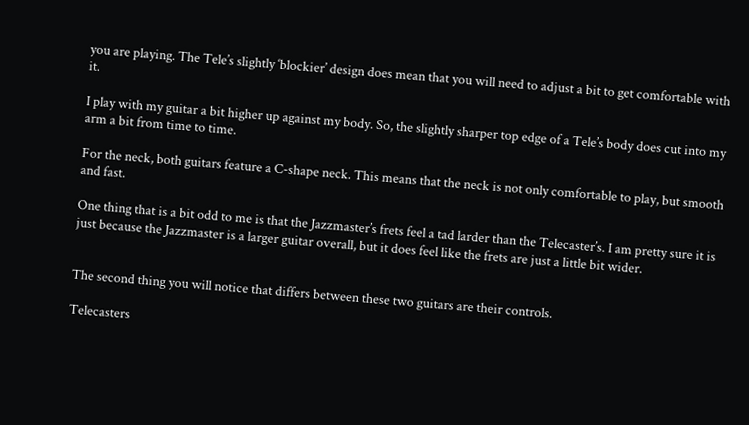you are playing. The Tele’s slightly ‘blockier’ design does mean that you will need to adjust a bit to get comfortable with it.

I play with my guitar a bit higher up against my body. So, the slightly sharper top edge of a Tele’s body does cut into my arm a bit from time to time.

For the neck, both guitars feature a C-shape neck. This means that the neck is not only comfortable to play, but smooth and fast.

One thing that is a bit odd to me is that the Jazzmaster’s frets feel a tad larder than the Telecaster’s. I am pretty sure it is just because the Jazzmaster is a larger guitar overall, but it does feel like the frets are just a little bit wider.


The second thing you will notice that differs between these two guitars are their controls.

Telecasters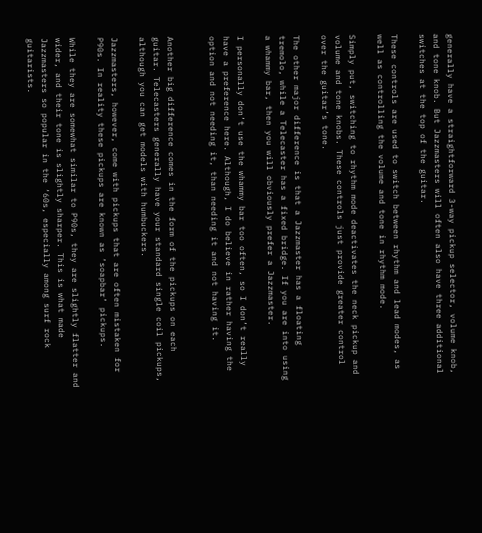generally have a straightforward 3-way pickup selector, volume knob, and tone knob. But Jazzmasters will often also have three additional switches at the top of the guitar.

These controls are used to switch between rhythm and lead modes, as well as controlling the volume and tone in rhythm mode.

Simply put, switching to rhythm mode deactivates the neck pickup and volume and tone knobs. These controls just provide greater control over the guitar’s tone.

The other major difference is that a Jazzmaster has a floating tremolo, while a Telecaster has a fixed bridge. If you are into using a whammy bar, then you will obviously prefer a Jazzmaster.

I personally don’t use the whammy bar too often, so I don’t really have a preference here. Although, I do believe in rather having the option and not needing it, than needing it and not having it.


Another big difference comes in the form of the pickups on each guitar. Telecasters generally have your standard single coil pickups, although you can get models with humbuckers.

Jazzmasters, however, come with pickups that are often mistaken for P90s. In reality these pickups are known as ‘soapbar’ pickups.

While they are somewhat similar to P90s, they are slightly flatter and wider, and their tone is slightly sharper. This is what made Jazzmasters so popular in the ‘60s, especially among surf rock guitarists.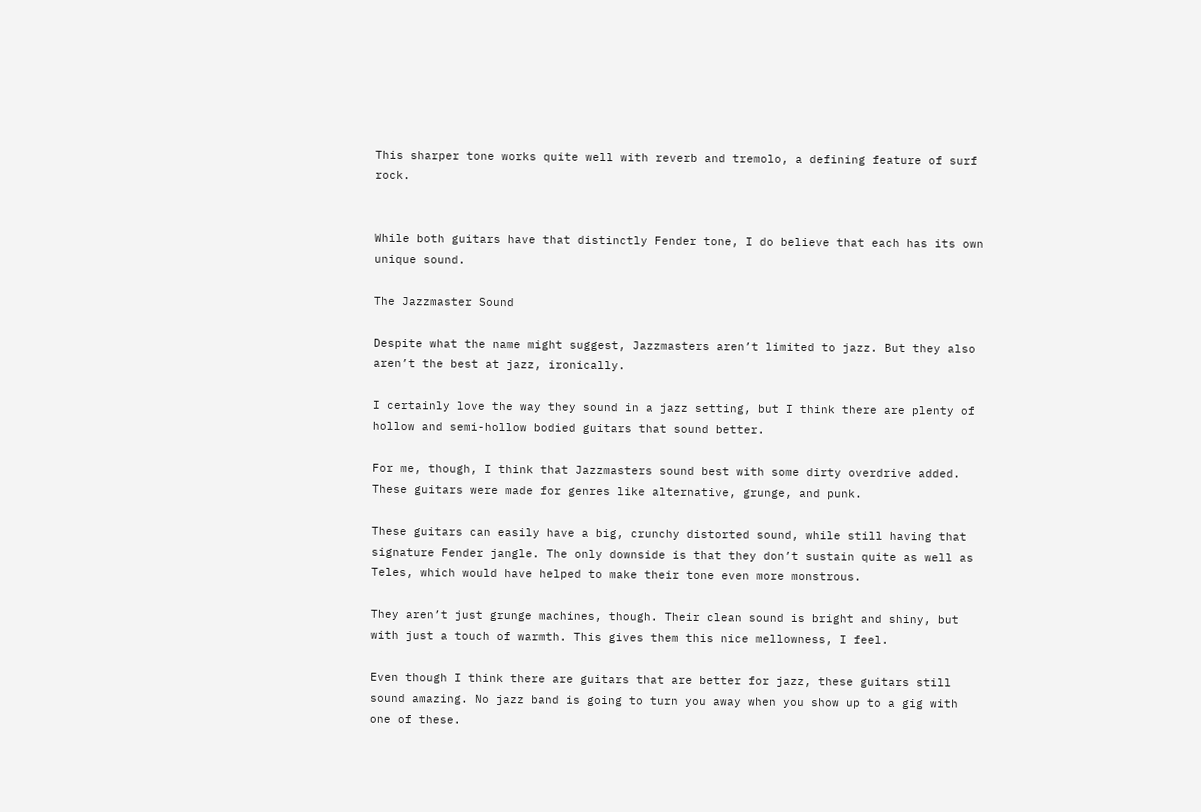This sharper tone works quite well with reverb and tremolo, a defining feature of surf rock.


While both guitars have that distinctly Fender tone, I do believe that each has its own unique sound.

The Jazzmaster Sound

Despite what the name might suggest, Jazzmasters aren’t limited to jazz. But they also aren’t the best at jazz, ironically.

I certainly love the way they sound in a jazz setting, but I think there are plenty of hollow and semi-hollow bodied guitars that sound better.

For me, though, I think that Jazzmasters sound best with some dirty overdrive added. These guitars were made for genres like alternative, grunge, and punk.

These guitars can easily have a big, crunchy distorted sound, while still having that signature Fender jangle. The only downside is that they don’t sustain quite as well as Teles, which would have helped to make their tone even more monstrous.

They aren’t just grunge machines, though. Their clean sound is bright and shiny, but with just a touch of warmth. This gives them this nice mellowness, I feel.

Even though I think there are guitars that are better for jazz, these guitars still sound amazing. No jazz band is going to turn you away when you show up to a gig with one of these.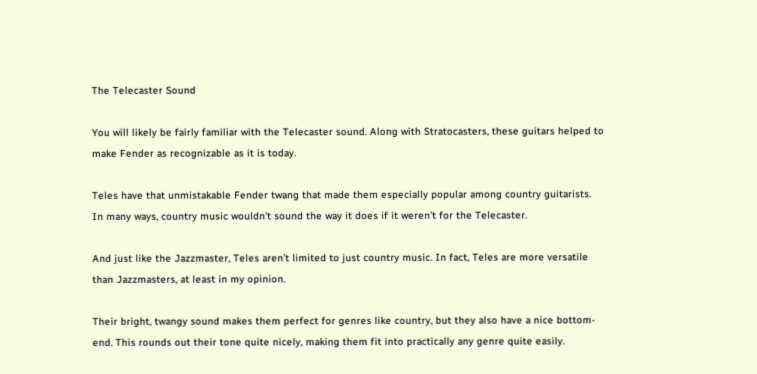The Telecaster Sound

You will likely be fairly familiar with the Telecaster sound. Along with Stratocasters, these guitars helped to make Fender as recognizable as it is today.

Teles have that unmistakable Fender twang that made them especially popular among country guitarists. In many ways, country music wouldn’t sound the way it does if it weren’t for the Telecaster.

And just like the Jazzmaster, Teles aren’t limited to just country music. In fact, Teles are more versatile than Jazzmasters, at least in my opinion.

Their bright, twangy sound makes them perfect for genres like country, but they also have a nice bottom-end. This rounds out their tone quite nicely, making them fit into practically any genre quite easily.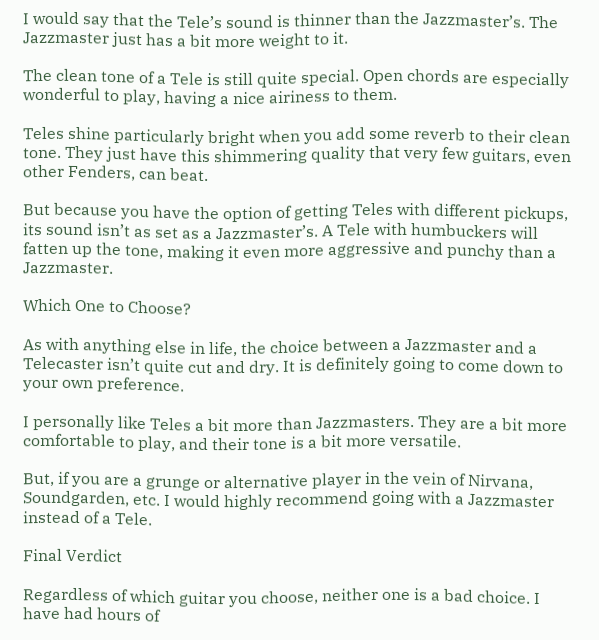I would say that the Tele’s sound is thinner than the Jazzmaster’s. The Jazzmaster just has a bit more weight to it.

The clean tone of a Tele is still quite special. Open chords are especially wonderful to play, having a nice airiness to them.

Teles shine particularly bright when you add some reverb to their clean tone. They just have this shimmering quality that very few guitars, even other Fenders, can beat.

But because you have the option of getting Teles with different pickups, its sound isn’t as set as a Jazzmaster’s. A Tele with humbuckers will fatten up the tone, making it even more aggressive and punchy than a Jazzmaster.

Which One to Choose?

As with anything else in life, the choice between a Jazzmaster and a Telecaster isn’t quite cut and dry. It is definitely going to come down to your own preference.

I personally like Teles a bit more than Jazzmasters. They are a bit more comfortable to play, and their tone is a bit more versatile.

But, if you are a grunge or alternative player in the vein of Nirvana, Soundgarden, etc. I would highly recommend going with a Jazzmaster instead of a Tele.

Final Verdict

Regardless of which guitar you choose, neither one is a bad choice. I have had hours of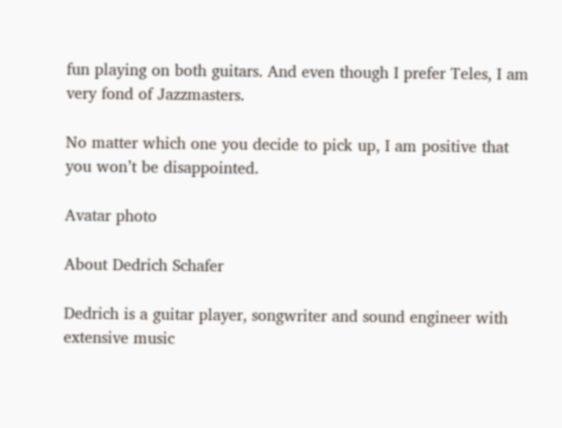fun playing on both guitars. And even though I prefer Teles, I am very fond of Jazzmasters.

No matter which one you decide to pick up, I am positive that you won’t be disappointed.

Avatar photo

About Dedrich Schafer

Dedrich is a guitar player, songwriter and sound engineer with extensive music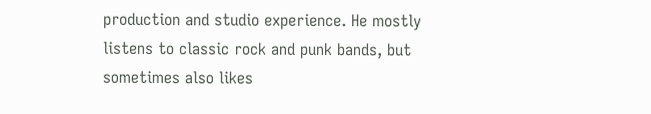production and studio experience. He mostly listens to classic rock and punk bands, but sometimes also likes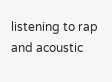listening to rap and acoustic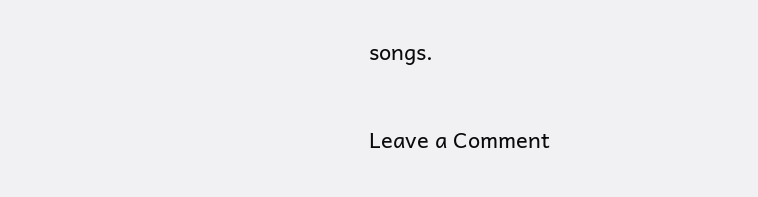songs.

Leave a Comment